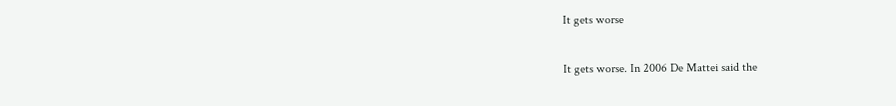It gets worse

It gets worse. In 2006 De Mattei said the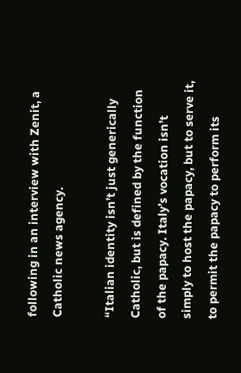following in an interview with Zenit, a Catholic news agency.

“Italian identity isn’t just generically Catholic, but is defined by the function of the papacy. Italy’s vocation isn’t simply to host the papacy, but to serve it, to permit the papacy to perform its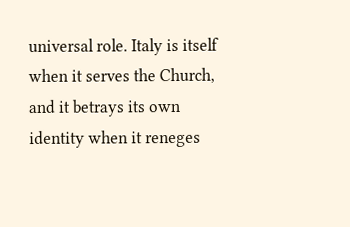universal role. Italy is itself when it serves the Church, and it betrays its own identity when it reneges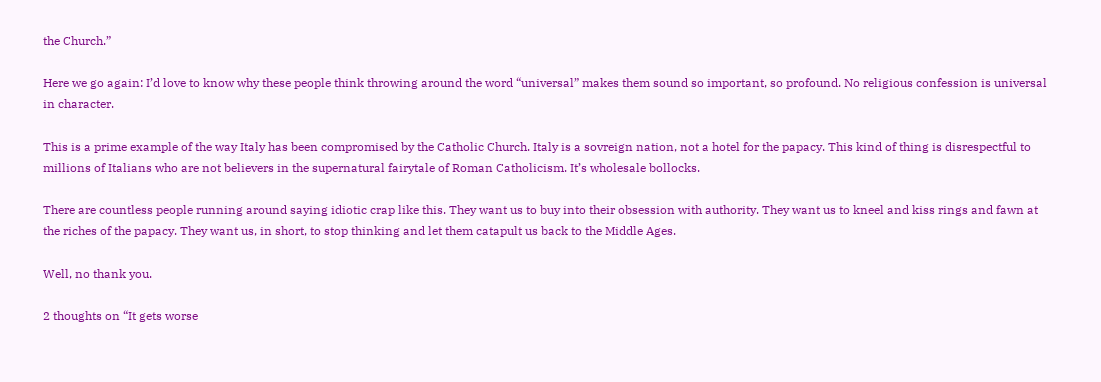the Church.”

Here we go again: I’d love to know why these people think throwing around the word “universal” makes them sound so important, so profound. No religious confession is universal in character.

This is a prime example of the way Italy has been compromised by the Catholic Church. Italy is a sovreign nation, not a hotel for the papacy. This kind of thing is disrespectful to millions of Italians who are not believers in the supernatural fairytale of Roman Catholicism. It’s wholesale bollocks.

There are countless people running around saying idiotic crap like this. They want us to buy into their obsession with authority. They want us to kneel and kiss rings and fawn at the riches of the papacy. They want us, in short, to stop thinking and let them catapult us back to the Middle Ages.

Well, no thank you.

2 thoughts on “It gets worse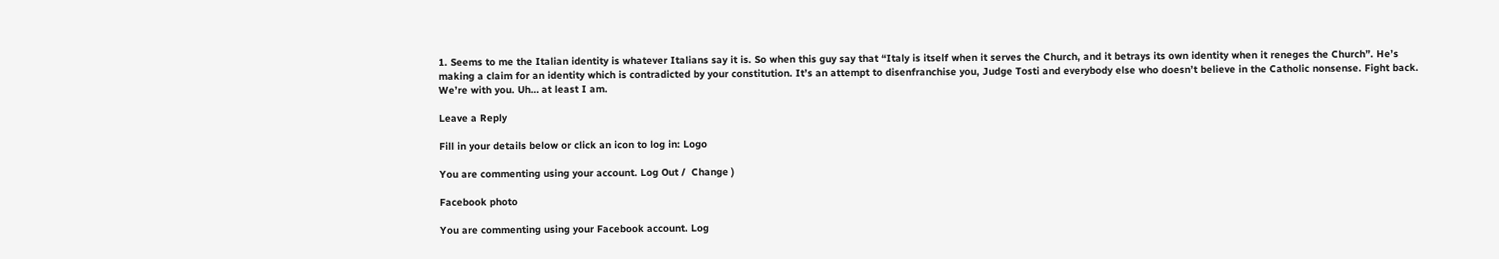1. Seems to me the Italian identity is whatever Italians say it is. So when this guy say that “Italy is itself when it serves the Church, and it betrays its own identity when it reneges the Church”. He’s making a claim for an identity which is contradicted by your constitution. It’s an attempt to disenfranchise you, Judge Tosti and everybody else who doesn’t believe in the Catholic nonsense. Fight back. We’re with you. Uh… at least I am.

Leave a Reply

Fill in your details below or click an icon to log in: Logo

You are commenting using your account. Log Out /  Change )

Facebook photo

You are commenting using your Facebook account. Log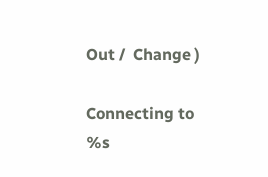Out /  Change )

Connecting to %s